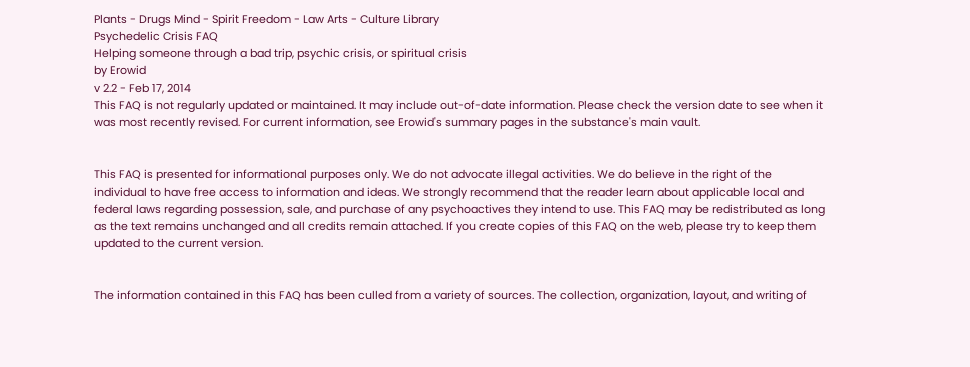Plants - Drugs Mind - Spirit Freedom - Law Arts - Culture Library
Psychedelic Crisis FAQ
Helping someone through a bad trip, psychic crisis, or spiritual crisis
by Erowid
v 2.2 - Feb 17, 2014
This FAQ is not regularly updated or maintained. It may include out-of-date information. Please check the version date to see when it was most recently revised. For current information, see Erowid's summary pages in the substance's main vault.


This FAQ is presented for informational purposes only. We do not advocate illegal activities. We do believe in the right of the individual to have free access to information and ideas. We strongly recommend that the reader learn about applicable local and federal laws regarding possession, sale, and purchase of any psychoactives they intend to use. This FAQ may be redistributed as long as the text remains unchanged and all credits remain attached. If you create copies of this FAQ on the web, please try to keep them updated to the current version.


The information contained in this FAQ has been culled from a variety of sources. The collection, organization, layout, and writing of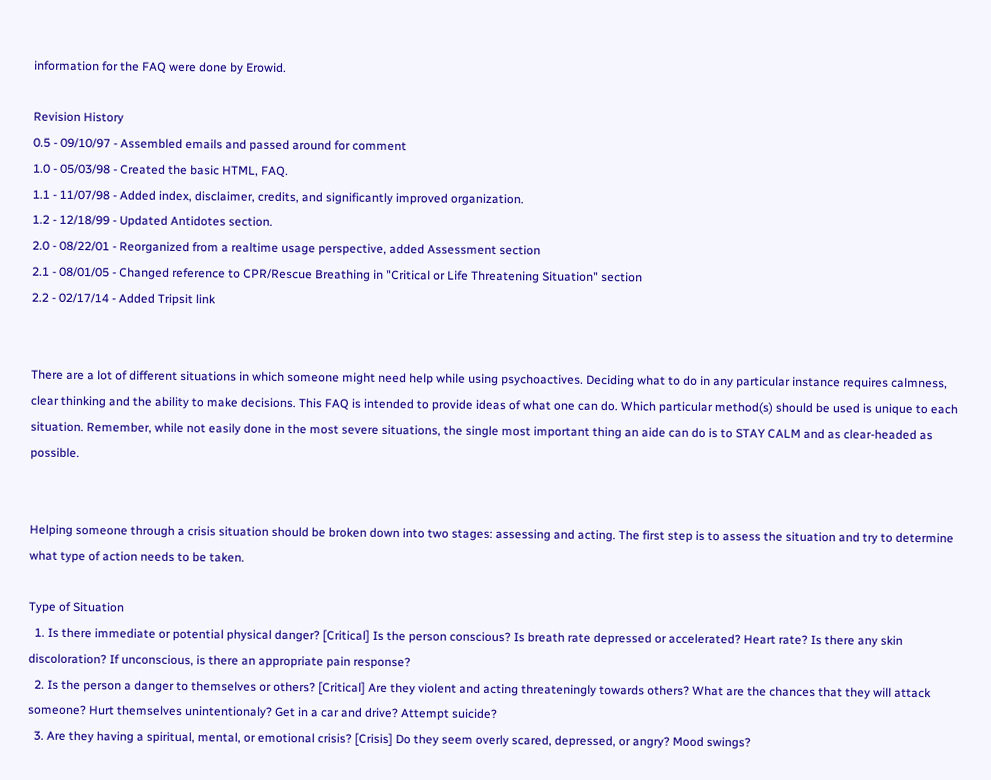information for the FAQ were done by Erowid.

Revision History
0.5 - 09/10/97 - Assembled emails and passed around for comment
1.0 - 05/03/98 - Created the basic HTML, FAQ.
1.1 - 11/07/98 - Added index, disclaimer, credits, and significantly improved organization.
1.2 - 12/18/99 - Updated Antidotes section.
2.0 - 08/22/01 - Reorganized from a realtime usage perspective, added Assessment section
2.1 - 08/01/05 - Changed reference to CPR/Rescue Breathing in "Critical or Life Threatening Situation" section
2.2 - 02/17/14 - Added Tripsit link


There are a lot of different situations in which someone might need help while using psychoactives. Deciding what to do in any particular instance requires calmness, clear thinking and the ability to make decisions. This FAQ is intended to provide ideas of what one can do. Which particular method(s) should be used is unique to each situation. Remember, while not easily done in the most severe situations, the single most important thing an aide can do is to STAY CALM and as clear-headed as possible.


Helping someone through a crisis situation should be broken down into two stages: assessing and acting. The first step is to assess the situation and try to determine what type of action needs to be taken.

Type of Situation
  1. Is there immediate or potential physical danger? [Critical] Is the person conscious? Is breath rate depressed or accelerated? Heart rate? Is there any skin discoloration? If unconscious, is there an appropriate pain response?
  2. Is the person a danger to themselves or others? [Critical] Are they violent and acting threateningly towards others? What are the chances that they will attack someone? Hurt themselves unintentionaly? Get in a car and drive? Attempt suicide?
  3. Are they having a spiritual, mental, or emotional crisis? [Crisis] Do they seem overly scared, depressed, or angry? Mood swings?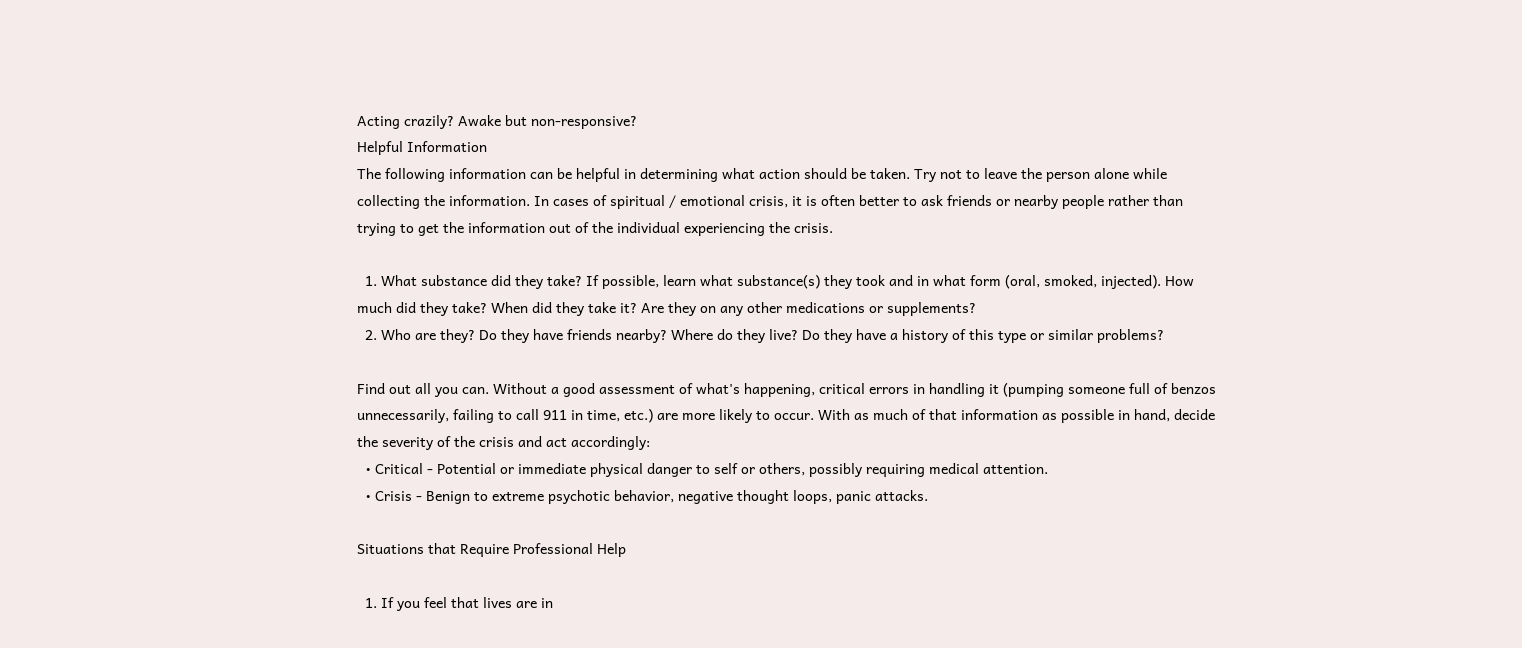Acting crazily? Awake but non-responsive?
Helpful Information
The following information can be helpful in determining what action should be taken. Try not to leave the person alone while collecting the information. In cases of spiritual / emotional crisis, it is often better to ask friends or nearby people rather than trying to get the information out of the individual experiencing the crisis.

  1. What substance did they take? If possible, learn what substance(s) they took and in what form (oral, smoked, injected). How much did they take? When did they take it? Are they on any other medications or supplements?
  2. Who are they? Do they have friends nearby? Where do they live? Do they have a history of this type or similar problems?

Find out all you can. Without a good assessment of what's happening, critical errors in handling it (pumping someone full of benzos unnecessarily, failing to call 911 in time, etc.) are more likely to occur. With as much of that information as possible in hand, decide the severity of the crisis and act accordingly:
  • Critical - Potential or immediate physical danger to self or others, possibly requiring medical attention.
  • Crisis - Benign to extreme psychotic behavior, negative thought loops, panic attacks.

Situations that Require Professional Help

  1. If you feel that lives are in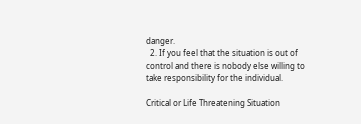danger.
  2. If you feel that the situation is out of control and there is nobody else willing to take responsibility for the individual.

Critical or Life Threatening Situation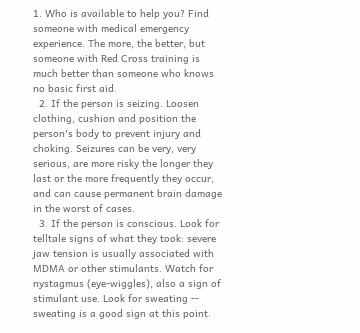1. Who is available to help you? Find someone with medical emergency experience. The more, the better, but someone with Red Cross training is much better than someone who knows no basic first aid.
  2. If the person is seizing. Loosen clothing, cushion and position the person's body to prevent injury and choking. Seizures can be very, very serious, are more risky the longer they last or the more frequently they occur, and can cause permanent brain damage in the worst of cases.
  3. If the person is conscious. Look for telltale signs of what they took: severe jaw tension is usually associated with MDMA or other stimulants. Watch for nystagmus (eye-wiggles), also a sign of stimulant use. Look for sweating -- sweating is a good sign at this point.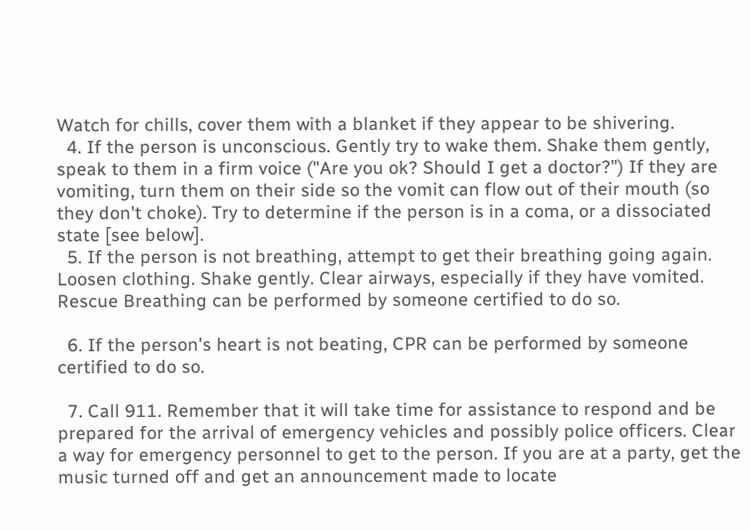Watch for chills, cover them with a blanket if they appear to be shivering.
  4. If the person is unconscious. Gently try to wake them. Shake them gently, speak to them in a firm voice ("Are you ok? Should I get a doctor?") If they are vomiting, turn them on their side so the vomit can flow out of their mouth (so they don't choke). Try to determine if the person is in a coma, or a dissociated state [see below].
  5. If the person is not breathing, attempt to get their breathing going again. Loosen clothing. Shake gently. Clear airways, especially if they have vomited. Rescue Breathing can be performed by someone certified to do so.

  6. If the person's heart is not beating, CPR can be performed by someone certified to do so.

  7. Call 911. Remember that it will take time for assistance to respond and be prepared for the arrival of emergency vehicles and possibly police officers. Clear a way for emergency personnel to get to the person. If you are at a party, get the music turned off and get an announcement made to locate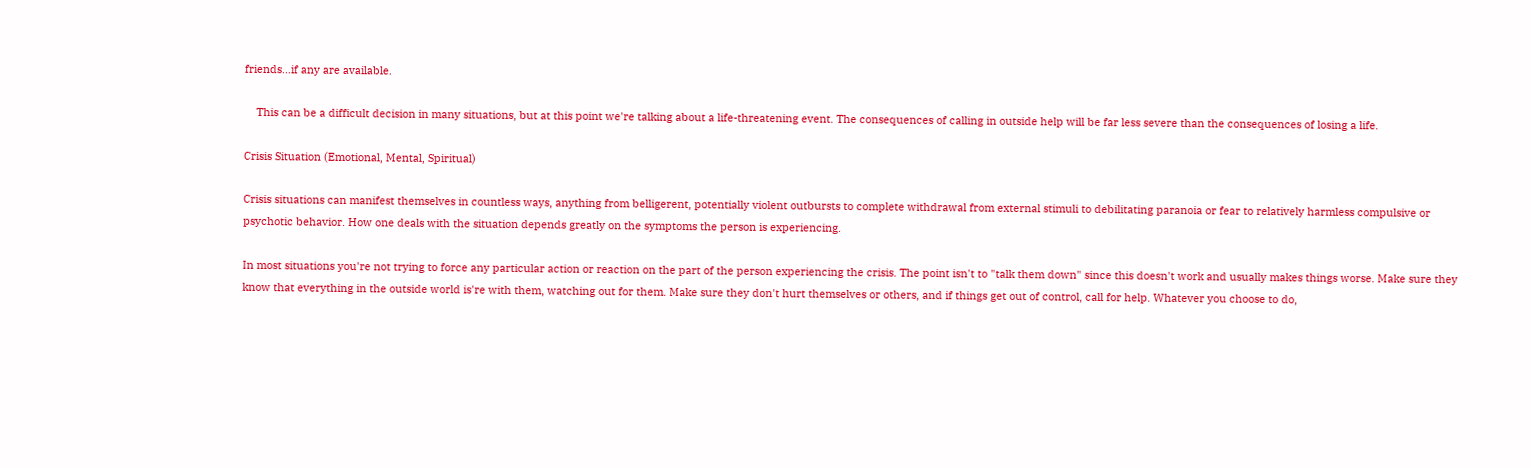friends...if any are available.

    This can be a difficult decision in many situations, but at this point we're talking about a life-threatening event. The consequences of calling in outside help will be far less severe than the consequences of losing a life.

Crisis Situation (Emotional, Mental, Spiritual)

Crisis situations can manifest themselves in countless ways, anything from belligerent, potentially violent outbursts to complete withdrawal from external stimuli to debilitating paranoia or fear to relatively harmless compulsive or psychotic behavior. How one deals with the situation depends greatly on the symptoms the person is experiencing.

In most situations you're not trying to force any particular action or reaction on the part of the person experiencing the crisis. The point isn't to "talk them down" since this doesn't work and usually makes things worse. Make sure they know that everything in the outside world is're with them, watching out for them. Make sure they don't hurt themselves or others, and if things get out of control, call for help. Whatever you choose to do,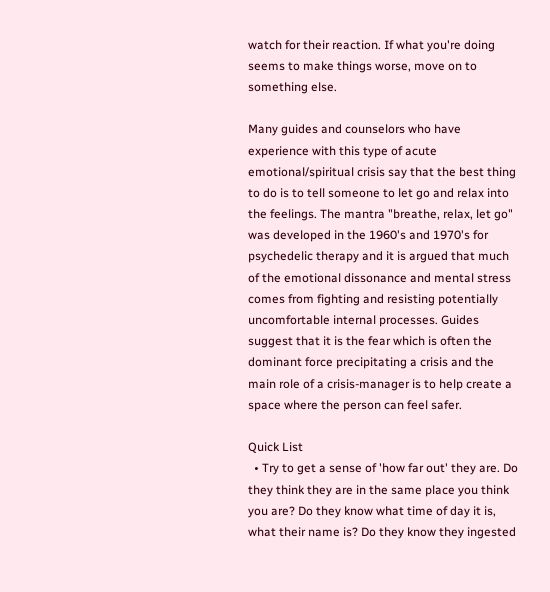watch for their reaction. If what you're doing seems to make things worse, move on to something else.

Many guides and counselors who have experience with this type of acute emotional/spiritual crisis say that the best thing to do is to tell someone to let go and relax into the feelings. The mantra "breathe, relax, let go" was developed in the 1960's and 1970's for psychedelic therapy and it is argued that much of the emotional dissonance and mental stress comes from fighting and resisting potentially uncomfortable internal processes. Guides suggest that it is the fear which is often the dominant force precipitating a crisis and the main role of a crisis-manager is to help create a space where the person can feel safer.

Quick List
  • Try to get a sense of 'how far out' they are. Do they think they are in the same place you think you are? Do they know what time of day it is, what their name is? Do they know they ingested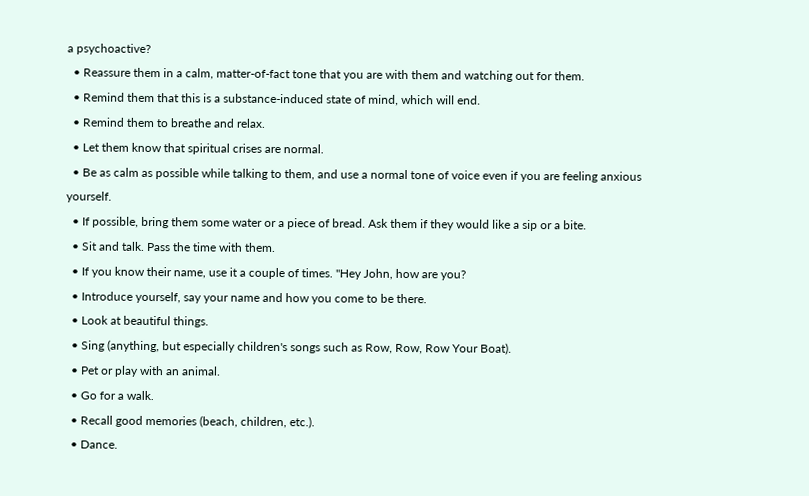a psychoactive?
  • Reassure them in a calm, matter-of-fact tone that you are with them and watching out for them.
  • Remind them that this is a substance-induced state of mind, which will end.
  • Remind them to breathe and relax.
  • Let them know that spiritual crises are normal.
  • Be as calm as possible while talking to them, and use a normal tone of voice even if you are feeling anxious yourself.
  • If possible, bring them some water or a piece of bread. Ask them if they would like a sip or a bite.
  • Sit and talk. Pass the time with them.
  • If you know their name, use it a couple of times. "Hey John, how are you?
  • Introduce yourself, say your name and how you come to be there.
  • Look at beautiful things.
  • Sing (anything, but especially children's songs such as Row, Row, Row Your Boat).
  • Pet or play with an animal.
  • Go for a walk.
  • Recall good memories (beach, children, etc.).
  • Dance.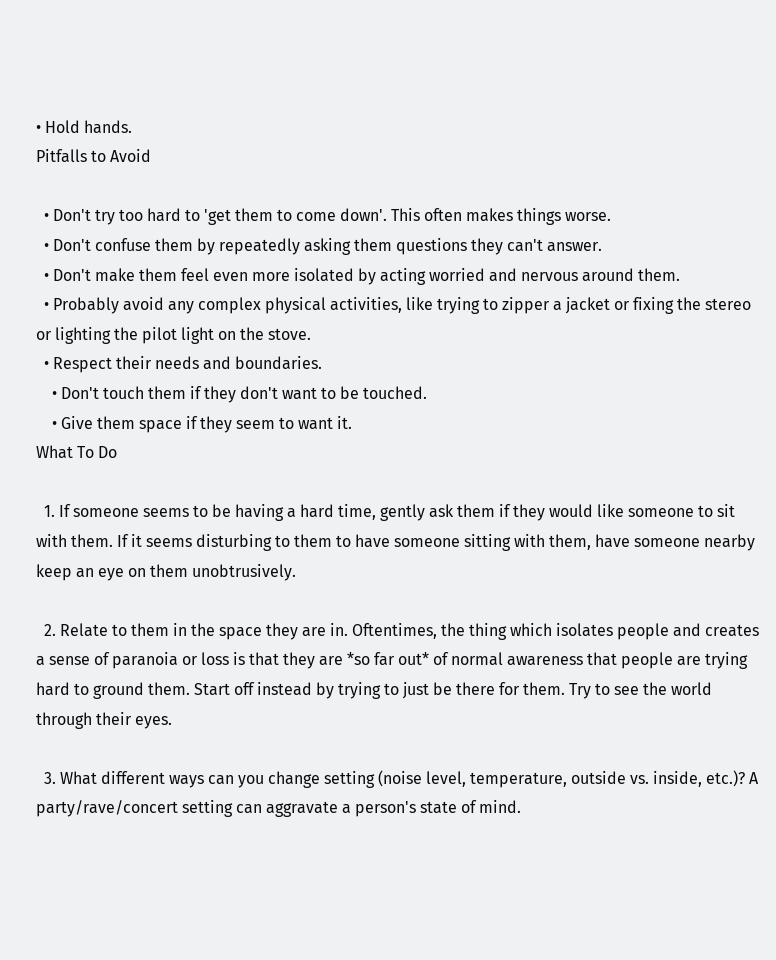• Hold hands.
Pitfalls to Avoid

  • Don't try too hard to 'get them to come down'. This often makes things worse.
  • Don't confuse them by repeatedly asking them questions they can't answer.
  • Don't make them feel even more isolated by acting worried and nervous around them.
  • Probably avoid any complex physical activities, like trying to zipper a jacket or fixing the stereo or lighting the pilot light on the stove.
  • Respect their needs and boundaries.
    • Don't touch them if they don't want to be touched.
    • Give them space if they seem to want it.
What To Do

  1. If someone seems to be having a hard time, gently ask them if they would like someone to sit with them. If it seems disturbing to them to have someone sitting with them, have someone nearby keep an eye on them unobtrusively.

  2. Relate to them in the space they are in. Oftentimes, the thing which isolates people and creates a sense of paranoia or loss is that they are *so far out* of normal awareness that people are trying hard to ground them. Start off instead by trying to just be there for them. Try to see the world through their eyes.

  3. What different ways can you change setting (noise level, temperature, outside vs. inside, etc.)? A party/rave/concert setting can aggravate a person's state of mind.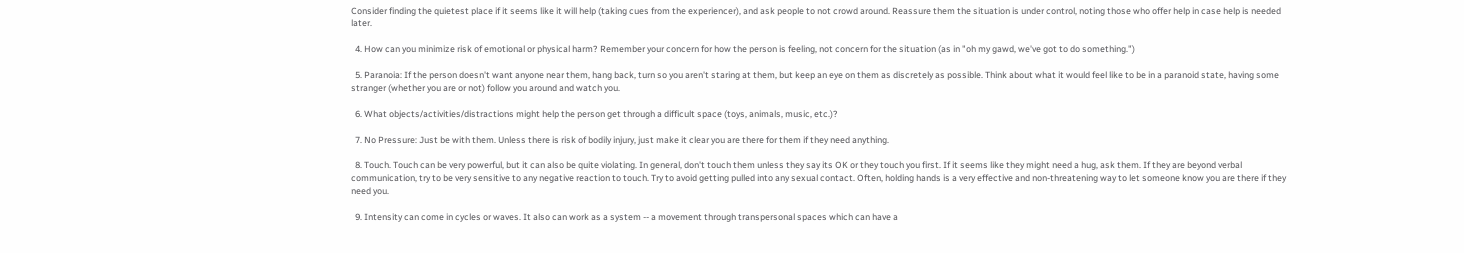Consider finding the quietest place if it seems like it will help (taking cues from the experiencer), and ask people to not crowd around. Reassure them the situation is under control, noting those who offer help in case help is needed later.

  4. How can you minimize risk of emotional or physical harm? Remember your concern for how the person is feeling, not concern for the situation (as in "oh my gawd, we've got to do something.")

  5. Paranoia: If the person doesn't want anyone near them, hang back, turn so you aren't staring at them, but keep an eye on them as discretely as possible. Think about what it would feel like to be in a paranoid state, having some stranger (whether you are or not) follow you around and watch you.

  6. What objects/activities/distractions might help the person get through a difficult space (toys, animals, music, etc.)?

  7. No Pressure: Just be with them. Unless there is risk of bodily injury, just make it clear you are there for them if they need anything.

  8. Touch. Touch can be very powerful, but it can also be quite violating. In general, don't touch them unless they say its OK or they touch you first. If it seems like they might need a hug, ask them. If they are beyond verbal communication, try to be very sensitive to any negative reaction to touch. Try to avoid getting pulled into any sexual contact. Often, holding hands is a very effective and non-threatening way to let someone know you are there if they need you.

  9. Intensity can come in cycles or waves. It also can work as a system -- a movement through transpersonal spaces which can have a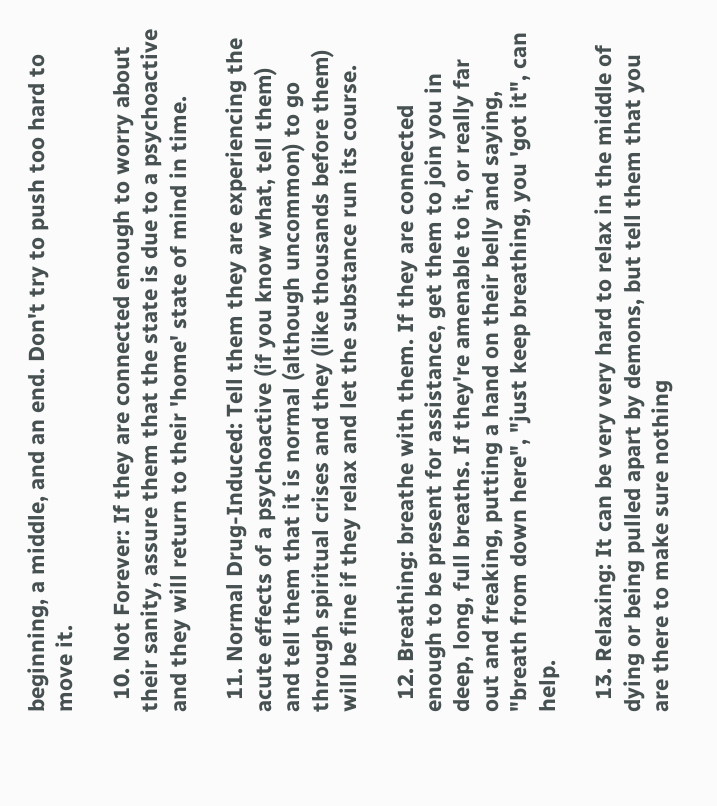beginning, a middle, and an end. Don't try to push too hard to move it.

  10. Not Forever: If they are connected enough to worry about their sanity, assure them that the state is due to a psychoactive and they will return to their 'home' state of mind in time.

  11. Normal Drug-Induced: Tell them they are experiencing the acute effects of a psychoactive (if you know what, tell them) and tell them that it is normal (although uncommon) to go through spiritual crises and they (like thousands before them) will be fine if they relax and let the substance run its course.

  12. Breathing: breathe with them. If they are connected enough to be present for assistance, get them to join you in deep, long, full breaths. If they're amenable to it, or really far out and freaking, putting a hand on their belly and saying, "breath from down here", "just keep breathing, you 'got it", can help.

  13. Relaxing: It can be very very hard to relax in the middle of dying or being pulled apart by demons, but tell them that you are there to make sure nothing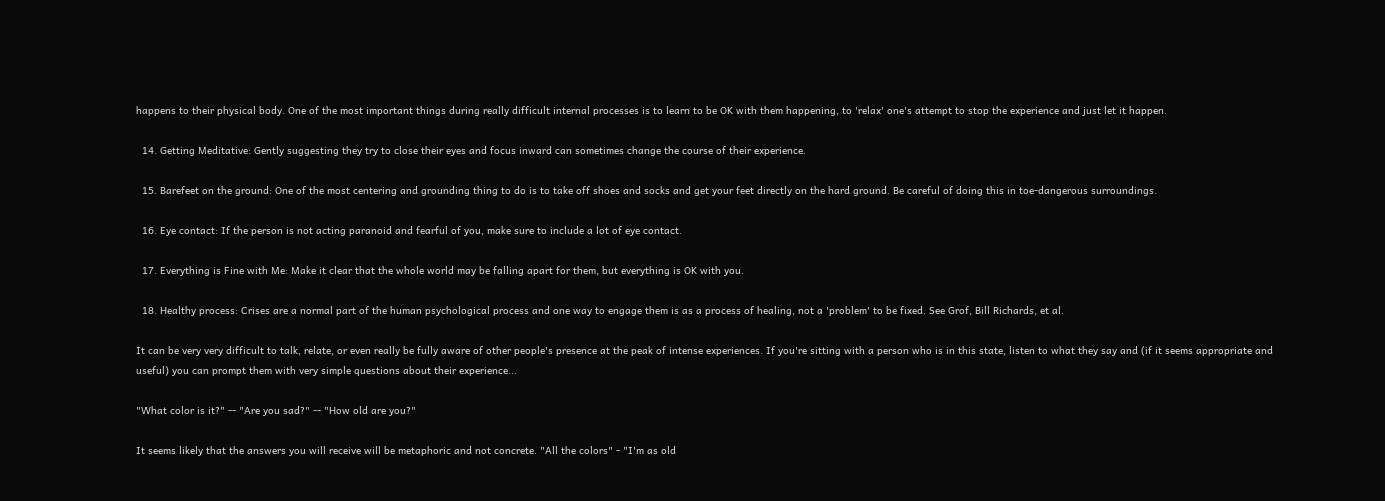happens to their physical body. One of the most important things during really difficult internal processes is to learn to be OK with them happening, to 'relax' one's attempt to stop the experience and just let it happen.

  14. Getting Meditative: Gently suggesting they try to close their eyes and focus inward can sometimes change the course of their experience.

  15. Barefeet on the ground: One of the most centering and grounding thing to do is to take off shoes and socks and get your feet directly on the hard ground. Be careful of doing this in toe-dangerous surroundings.

  16. Eye contact: If the person is not acting paranoid and fearful of you, make sure to include a lot of eye contact.

  17. Everything is Fine with Me: Make it clear that the whole world may be falling apart for them, but everything is OK with you.

  18. Healthy process: Crises are a normal part of the human psychological process and one way to engage them is as a process of healing, not a 'problem' to be fixed. See Grof, Bill Richards, et al.

It can be very very difficult to talk, relate, or even really be fully aware of other people's presence at the peak of intense experiences. If you're sitting with a person who is in this state, listen to what they say and (if it seems appropriate and useful) you can prompt them with very simple questions about their experience...

"What color is it?" -- "Are you sad?" -- "How old are you?"

It seems likely that the answers you will receive will be metaphoric and not concrete. "All the colors" - "I'm as old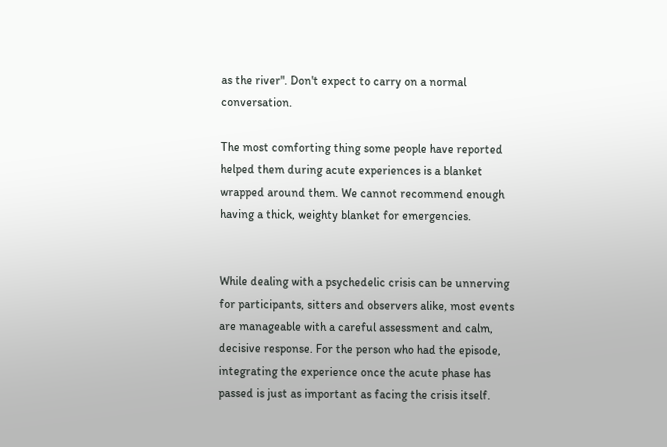as the river". Don't expect to carry on a normal conversation.

The most comforting thing some people have reported helped them during acute experiences is a blanket wrapped around them. We cannot recommend enough having a thick, weighty blanket for emergencies.


While dealing with a psychedelic crisis can be unnerving for participants, sitters and observers alike, most events are manageable with a careful assessment and calm, decisive response. For the person who had the episode, integrating the experience once the acute phase has passed is just as important as facing the crisis itself.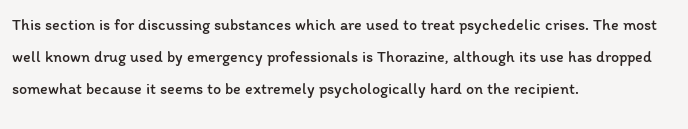This section is for discussing substances which are used to treat psychedelic crises. The most well known drug used by emergency professionals is Thorazine, although its use has dropped somewhat because it seems to be extremely psychologically hard on the recipient.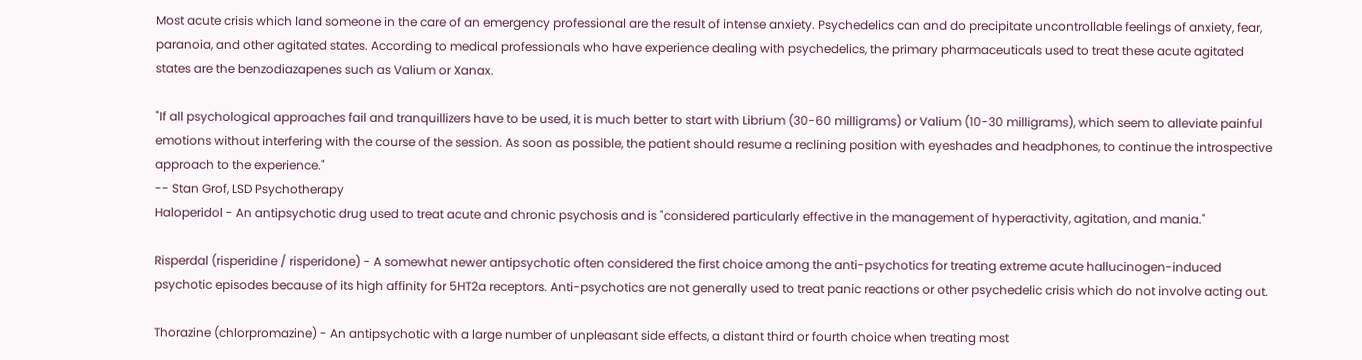Most acute crisis which land someone in the care of an emergency professional are the result of intense anxiety. Psychedelics can and do precipitate uncontrollable feelings of anxiety, fear, paranoia, and other agitated states. According to medical professionals who have experience dealing with psychedelics, the primary pharmaceuticals used to treat these acute agitated states are the benzodiazapenes such as Valium or Xanax.

"If all psychological approaches fail and tranquillizers have to be used, it is much better to start with Librium (30-60 milligrams) or Valium (10-30 milligrams), which seem to alleviate painful emotions without interfering with the course of the session. As soon as possible, the patient should resume a reclining position with eyeshades and headphones, to continue the introspective approach to the experience."
-- Stan Grof, LSD Psychotherapy
Haloperidol - An antipsychotic drug used to treat acute and chronic psychosis and is "considered particularly effective in the management of hyperactivity, agitation, and mania."

Risperdal (risperidine / risperidone) - A somewhat newer antipsychotic often considered the first choice among the anti-psychotics for treating extreme acute hallucinogen-induced psychotic episodes because of its high affinity for 5HT2a receptors. Anti-psychotics are not generally used to treat panic reactions or other psychedelic crisis which do not involve acting out.

Thorazine (chlorpromazine) - An antipsychotic with a large number of unpleasant side effects, a distant third or fourth choice when treating most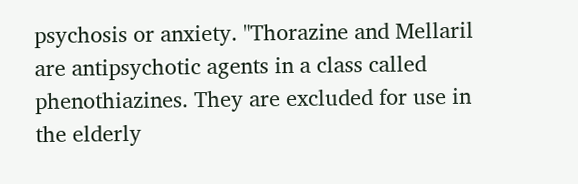psychosis or anxiety. "Thorazine and Mellaril are antipsychotic agents in a class called phenothiazines. They are excluded for use in the elderly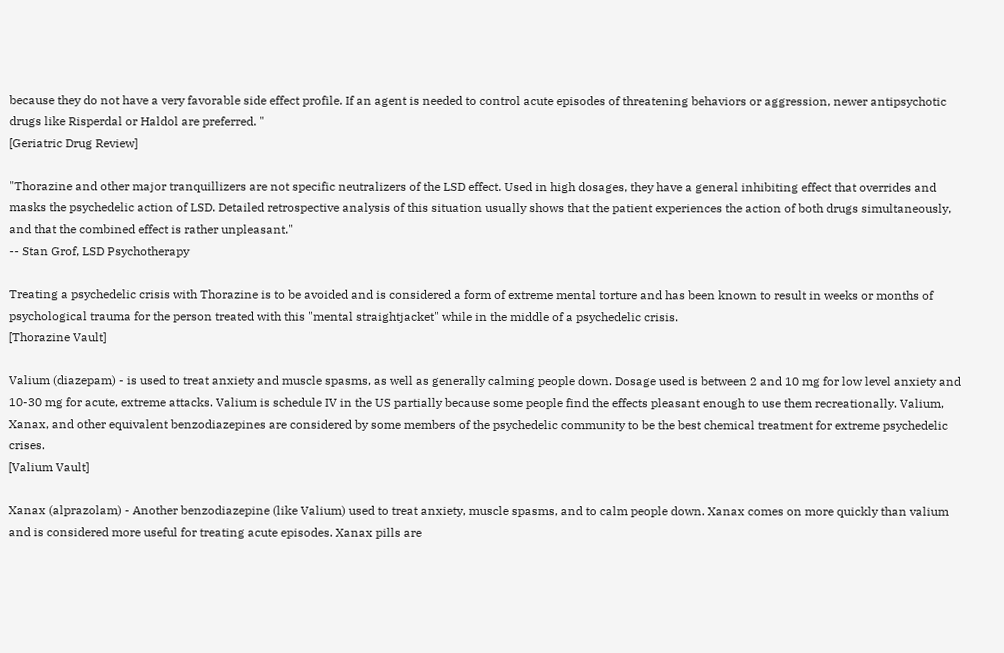because they do not have a very favorable side effect profile. If an agent is needed to control acute episodes of threatening behaviors or aggression, newer antipsychotic drugs like Risperdal or Haldol are preferred. "
[Geriatric Drug Review]

"Thorazine and other major tranquillizers are not specific neutralizers of the LSD effect. Used in high dosages, they have a general inhibiting effect that overrides and masks the psychedelic action of LSD. Detailed retrospective analysis of this situation usually shows that the patient experiences the action of both drugs simultaneously, and that the combined effect is rather unpleasant."
-- Stan Grof, LSD Psychotherapy

Treating a psychedelic crisis with Thorazine is to be avoided and is considered a form of extreme mental torture and has been known to result in weeks or months of psychological trauma for the person treated with this "mental straightjacket" while in the middle of a psychedelic crisis.
[Thorazine Vault]

Valium (diazepam) - is used to treat anxiety and muscle spasms, as well as generally calming people down. Dosage used is between 2 and 10 mg for low level anxiety and 10-30 mg for acute, extreme attacks. Valium is schedule IV in the US partially because some people find the effects pleasant enough to use them recreationally. Valium, Xanax, and other equivalent benzodiazepines are considered by some members of the psychedelic community to be the best chemical treatment for extreme psychedelic crises.
[Valium Vault]

Xanax (alprazolam) - Another benzodiazepine (like Valium) used to treat anxiety, muscle spasms, and to calm people down. Xanax comes on more quickly than valium and is considered more useful for treating acute episodes. Xanax pills are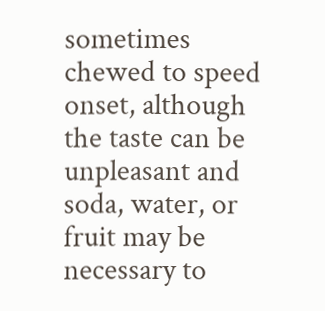sometimes chewed to speed onset, although the taste can be unpleasant and soda, water, or fruit may be necessary to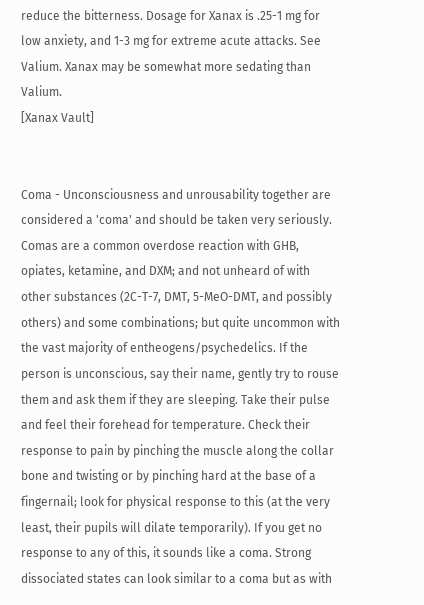reduce the bitterness. Dosage for Xanax is .25-1 mg for low anxiety, and 1-3 mg for extreme acute attacks. See Valium. Xanax may be somewhat more sedating than Valium.
[Xanax Vault]


Coma - Unconsciousness and unrousability together are considered a 'coma' and should be taken very seriously. Comas are a common overdose reaction with GHB, opiates, ketamine, and DXM; and not unheard of with other substances (2C-T-7, DMT, 5-MeO-DMT, and possibly others) and some combinations; but quite uncommon with the vast majority of entheogens/psychedelics. If the person is unconscious, say their name, gently try to rouse them and ask them if they are sleeping. Take their pulse and feel their forehead for temperature. Check their response to pain by pinching the muscle along the collar bone and twisting or by pinching hard at the base of a fingernail; look for physical response to this (at the very least, their pupils will dilate temporarily). If you get no response to any of this, it sounds like a coma. Strong dissociated states can look similar to a coma but as with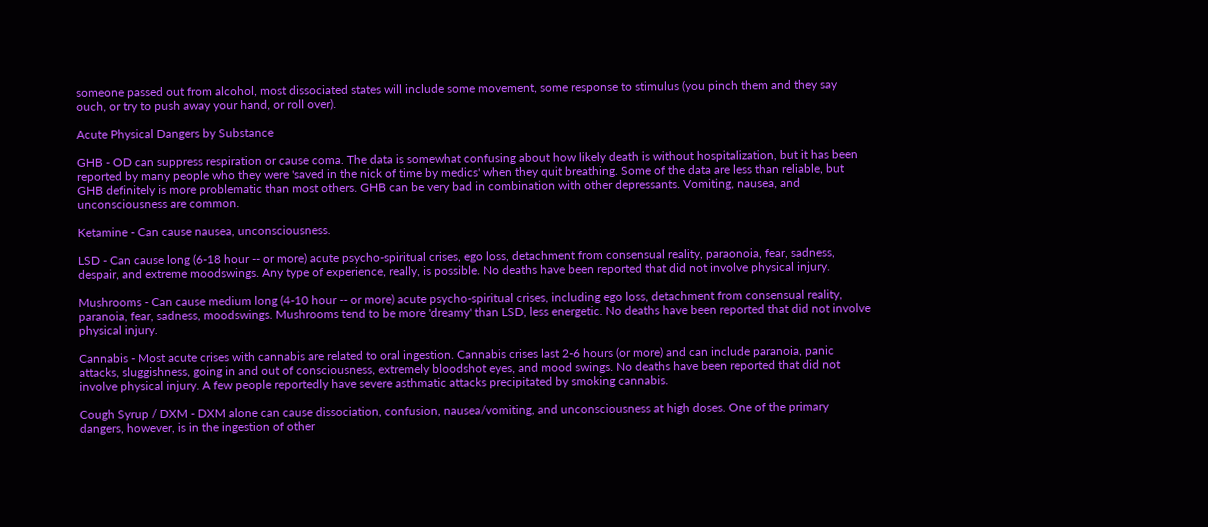someone passed out from alcohol, most dissociated states will include some movement, some response to stimulus (you pinch them and they say ouch, or try to push away your hand, or roll over).

Acute Physical Dangers by Substance

GHB - OD can suppress respiration or cause coma. The data is somewhat confusing about how likely death is without hospitalization, but it has been reported by many people who they were 'saved in the nick of time by medics' when they quit breathing. Some of the data are less than reliable, but GHB definitely is more problematic than most others. GHB can be very bad in combination with other depressants. Vomiting, nausea, and unconsciousness are common.

Ketamine - Can cause nausea, unconsciousness.

LSD - Can cause long (6-18 hour -- or more) acute psycho-spiritual crises, ego loss, detachment from consensual reality, paraonoia, fear, sadness, despair, and extreme moodswings. Any type of experience, really, is possible. No deaths have been reported that did not involve physical injury.

Mushrooms - Can cause medium long (4-10 hour -- or more) acute psycho-spiritual crises, including ego loss, detachment from consensual reality, paranoia, fear, sadness, moodswings. Mushrooms tend to be more 'dreamy' than LSD, less energetic. No deaths have been reported that did not involve physical injury.

Cannabis - Most acute crises with cannabis are related to oral ingestion. Cannabis crises last 2-6 hours (or more) and can include paranoia, panic attacks, sluggishness, going in and out of consciousness, extremely bloodshot eyes, and mood swings. No deaths have been reported that did not involve physical injury. A few people reportedly have severe asthmatic attacks precipitated by smoking cannabis.

Cough Syrup / DXM - DXM alone can cause dissociation, confusion, nausea/vomiting, and unconsciousness at high doses. One of the primary dangers, however, is in the ingestion of other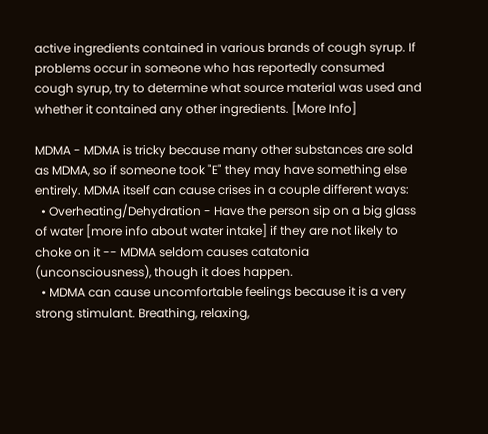active ingredients contained in various brands of cough syrup. If problems occur in someone who has reportedly consumed cough syrup, try to determine what source material was used and whether it contained any other ingredients. [More Info]

MDMA - MDMA is tricky because many other substances are sold as MDMA, so if someone took "E" they may have something else entirely. MDMA itself can cause crises in a couple different ways:
  • Overheating/Dehydration - Have the person sip on a big glass of water [more info about water intake] if they are not likely to choke on it -- MDMA seldom causes catatonia (unconsciousness), though it does happen.
  • MDMA can cause uncomfortable feelings because it is a very strong stimulant. Breathing, relaxing,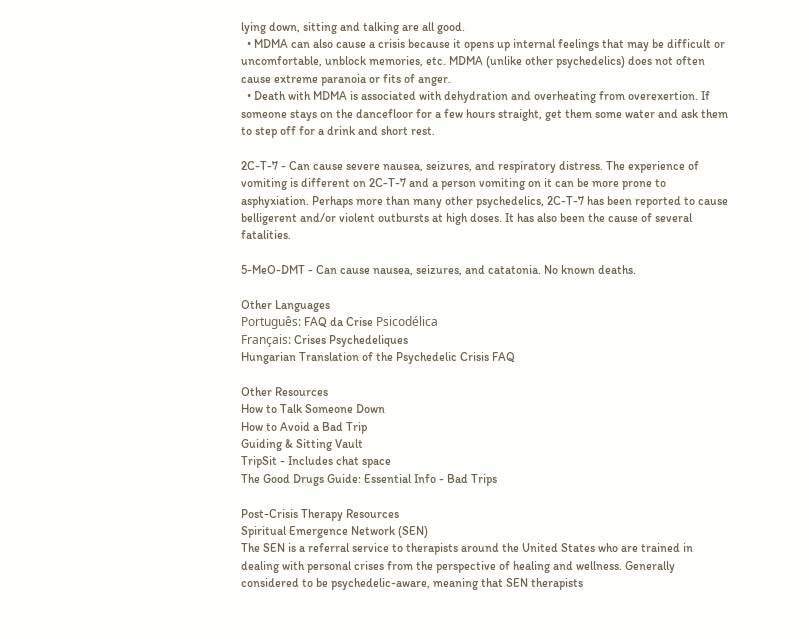lying down, sitting and talking are all good.
  • MDMA can also cause a crisis because it opens up internal feelings that may be difficult or uncomfortable, unblock memories, etc. MDMA (unlike other psychedelics) does not often cause extreme paranoia or fits of anger.
  • Death with MDMA is associated with dehydration and overheating from overexertion. If someone stays on the dancefloor for a few hours straight, get them some water and ask them to step off for a drink and short rest.

2C-T-7 - Can cause severe nausea, seizures, and respiratory distress. The experience of vomiting is different on 2C-T-7 and a person vomiting on it can be more prone to asphyxiation. Perhaps more than many other psychedelics, 2C-T-7 has been reported to cause belligerent and/or violent outbursts at high doses. It has also been the cause of several fatalities.

5-MeO-DMT - Can cause nausea, seizures, and catatonia. No known deaths.

Other Languages
Português: FAQ da Crise Psicodélica
Français: Crises Psychedeliques
Hungarian Translation of the Psychedelic Crisis FAQ

Other Resources
How to Talk Someone Down
How to Avoid a Bad Trip
Guiding & Sitting Vault
TripSit - Includes chat space
The Good Drugs Guide: Essential Info - Bad Trips

Post-Crisis Therapy Resources
Spiritual Emergence Network (SEN)
The SEN is a referral service to therapists around the United States who are trained in dealing with personal crises from the perspective of healing and wellness. Generally considered to be psychedelic-aware, meaning that SEN therapists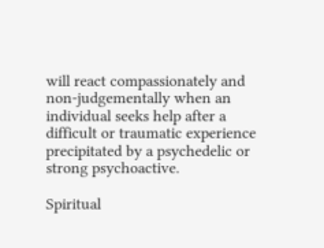will react compassionately and non-judgementally when an individual seeks help after a difficult or traumatic experience precipitated by a psychedelic or strong psychoactive.

Spiritual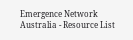Emergence Network Australia - Resource List